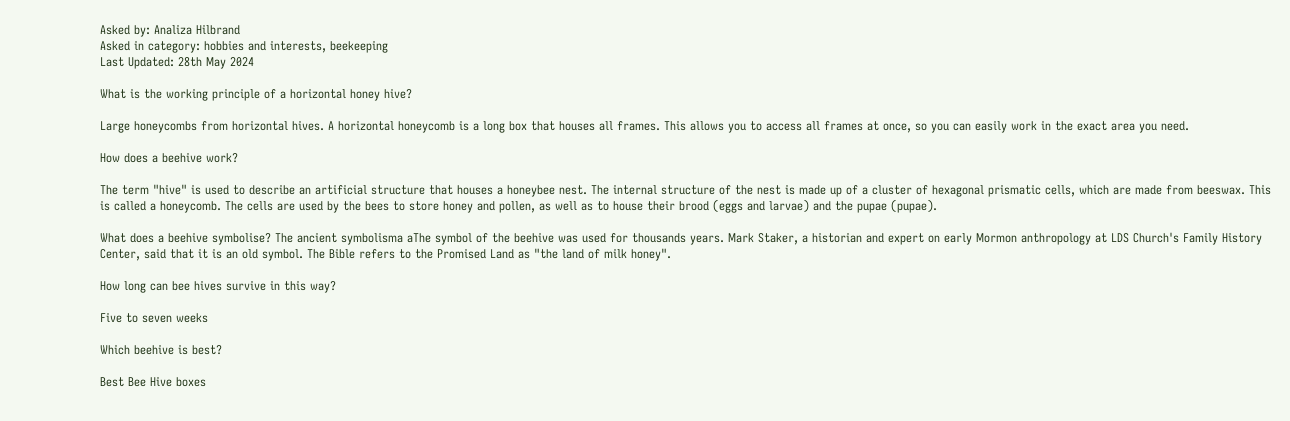Asked by: Analiza Hilbrand
Asked in category: hobbies and interests, beekeeping
Last Updated: 28th May 2024

What is the working principle of a horizontal honey hive?

Large honeycombs from horizontal hives. A horizontal honeycomb is a long box that houses all frames. This allows you to access all frames at once, so you can easily work in the exact area you need.

How does a beehive work?

The term "hive" is used to describe an artificial structure that houses a honeybee nest. The internal structure of the nest is made up of a cluster of hexagonal prismatic cells, which are made from beeswax. This is called a honeycomb. The cells are used by the bees to store honey and pollen, as well as to house their brood (eggs and larvae) and the pupae (pupae).

What does a beehive symbolise? The ancient symbolisma aThe symbol of the beehive was used for thousands years. Mark Staker, a historian and expert on early Mormon anthropology at LDS Church's Family History Center, said that it is an old symbol. The Bible refers to the Promised Land as "the land of milk honey".

How long can bee hives survive in this way?

Five to seven weeks

Which beehive is best?

Best Bee Hive boxes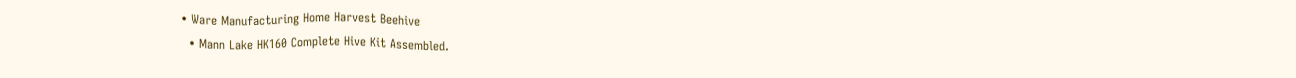• Ware Manufacturing Home Harvest Beehive
  • Mann Lake HK160 Complete Hive Kit Assembled.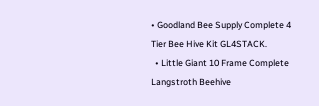• Goodland Bee Supply Complete 4 Tier Bee Hive Kit GL4STACK.
  • Little Giant 10 Frame Complete Langstroth Beehive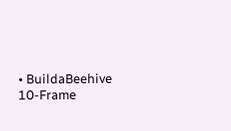• BuildaBeehive 10-Frame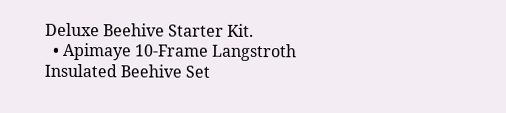Deluxe Beehive Starter Kit.
  • Apimaye 10-Frame Langstroth Insulated Beehive Set